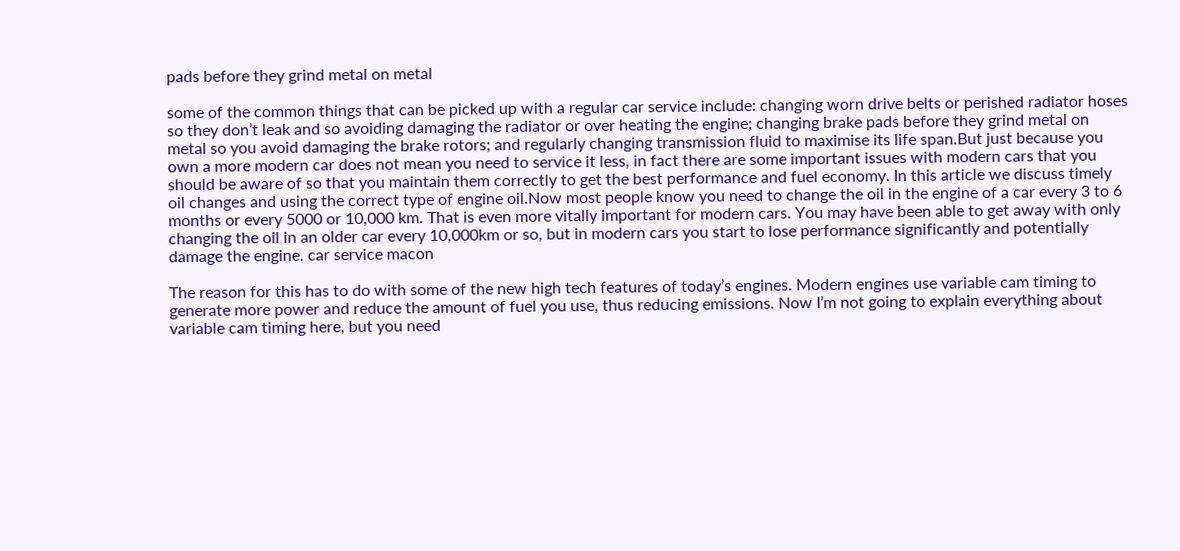pads before they grind metal on metal

some of the common things that can be picked up with a regular car service include: changing worn drive belts or perished radiator hoses so they don’t leak and so avoiding damaging the radiator or over heating the engine; changing brake pads before they grind metal on metal so you avoid damaging the brake rotors; and regularly changing transmission fluid to maximise its life span.But just because you own a more modern car does not mean you need to service it less, in fact there are some important issues with modern cars that you should be aware of so that you maintain them correctly to get the best performance and fuel economy. In this article we discuss timely oil changes and using the correct type of engine oil.Now most people know you need to change the oil in the engine of a car every 3 to 6 months or every 5000 or 10,000 km. That is even more vitally important for modern cars. You may have been able to get away with only changing the oil in an older car every 10,000km or so, but in modern cars you start to lose performance significantly and potentially damage the engine. car service macon

The reason for this has to do with some of the new high tech features of today’s engines. Modern engines use variable cam timing to generate more power and reduce the amount of fuel you use, thus reducing emissions. Now I’m not going to explain everything about variable cam timing here, but you need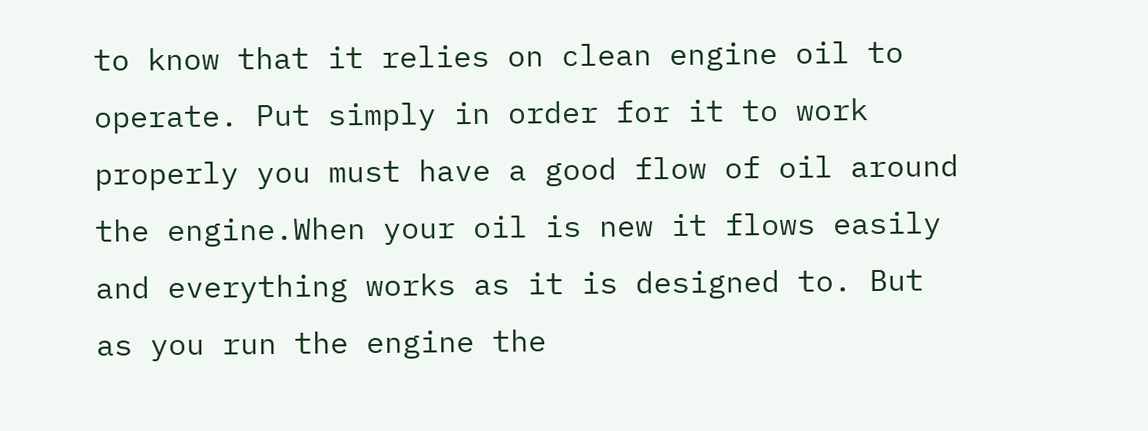to know that it relies on clean engine oil to operate. Put simply in order for it to work properly you must have a good flow of oil around the engine.When your oil is new it flows easily and everything works as it is designed to. But as you run the engine the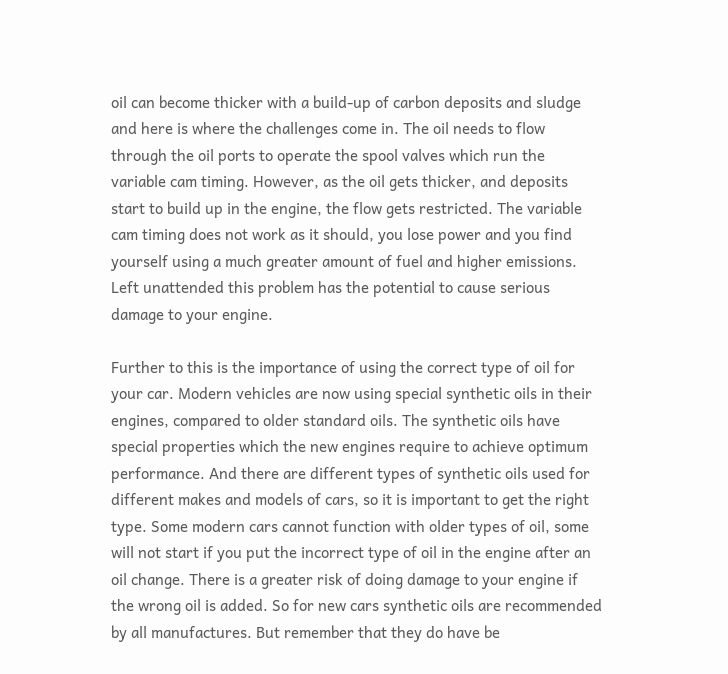oil can become thicker with a build-up of carbon deposits and sludge and here is where the challenges come in. The oil needs to flow through the oil ports to operate the spool valves which run the variable cam timing. However, as the oil gets thicker, and deposits start to build up in the engine, the flow gets restricted. The variable cam timing does not work as it should, you lose power and you find yourself using a much greater amount of fuel and higher emissions. Left unattended this problem has the potential to cause serious damage to your engine.

Further to this is the importance of using the correct type of oil for your car. Modern vehicles are now using special synthetic oils in their engines, compared to older standard oils. The synthetic oils have special properties which the new engines require to achieve optimum performance. And there are different types of synthetic oils used for different makes and models of cars, so it is important to get the right type. Some modern cars cannot function with older types of oil, some will not start if you put the incorrect type of oil in the engine after an oil change. There is a greater risk of doing damage to your engine if the wrong oil is added. So for new cars synthetic oils are recommended by all manufactures. But remember that they do have be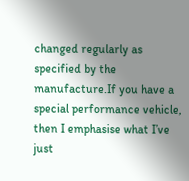changed regularly as specified by the manufacture.If you have a special performance vehicle, then I emphasise what I’ve just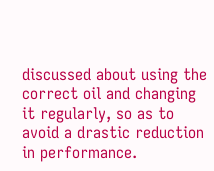discussed about using the correct oil and changing it regularly, so as to avoid a drastic reduction in performance.